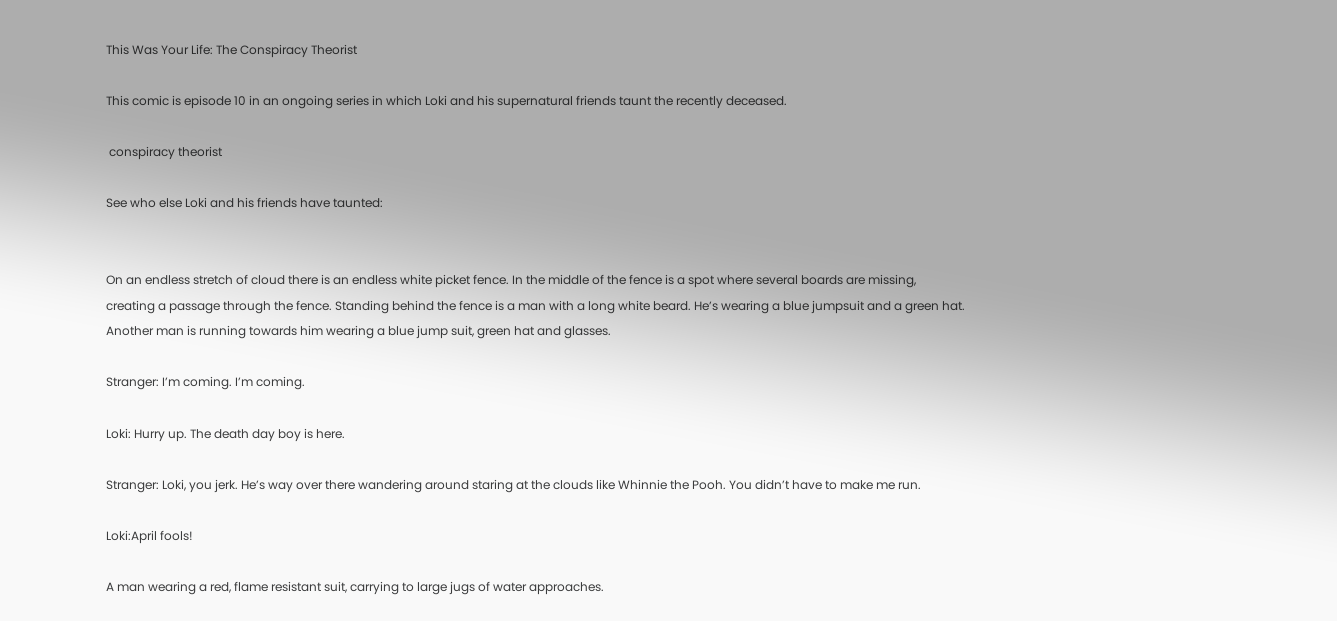This Was Your Life: The Conspiracy Theorist

This comic is episode 10 in an ongoing series in which Loki and his supernatural friends taunt the recently deceased.

 conspiracy theorist

See who else Loki and his friends have taunted:


On an endless stretch of cloud there is an endless white picket fence. In the middle of the fence is a spot where several boards are missing, creating a passage through the fence. Standing behind the fence is a man with a long white beard. He’s wearing a blue jumpsuit and a green hat. Another man is running towards him wearing a blue jump suit, green hat and glasses.

Stranger: I’m coming. I’m coming.

Loki: Hurry up. The death day boy is here.

Stranger: Loki, you jerk. He’s way over there wandering around staring at the clouds like Whinnie the Pooh. You didn’t have to make me run.

Loki:April fools!

A man wearing a red, flame resistant suit, carrying to large jugs of water approaches.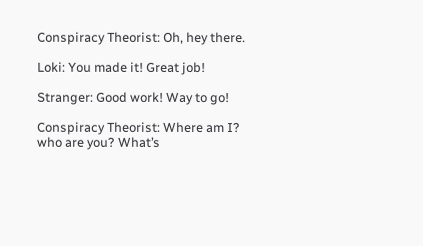Conspiracy Theorist: Oh, hey there.

Loki: You made it! Great job!

Stranger: Good work! Way to go!

Conspiracy Theorist: Where am I? who are you? What’s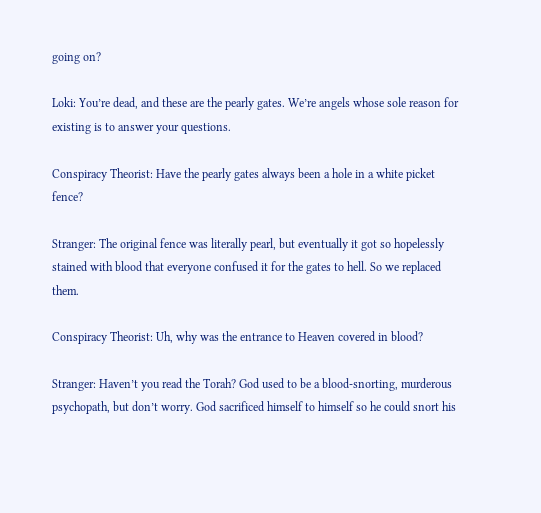going on?

Loki: You’re dead, and these are the pearly gates. We’re angels whose sole reason for existing is to answer your questions.

Conspiracy Theorist: Have the pearly gates always been a hole in a white picket fence?

Stranger: The original fence was literally pearl, but eventually it got so hopelessly stained with blood that everyone confused it for the gates to hell. So we replaced them.

Conspiracy Theorist: Uh, why was the entrance to Heaven covered in blood?

Stranger: Haven’t you read the Torah? God used to be a blood-snorting, murderous psychopath, but don’t worry. God sacrificed himself to himself so he could snort his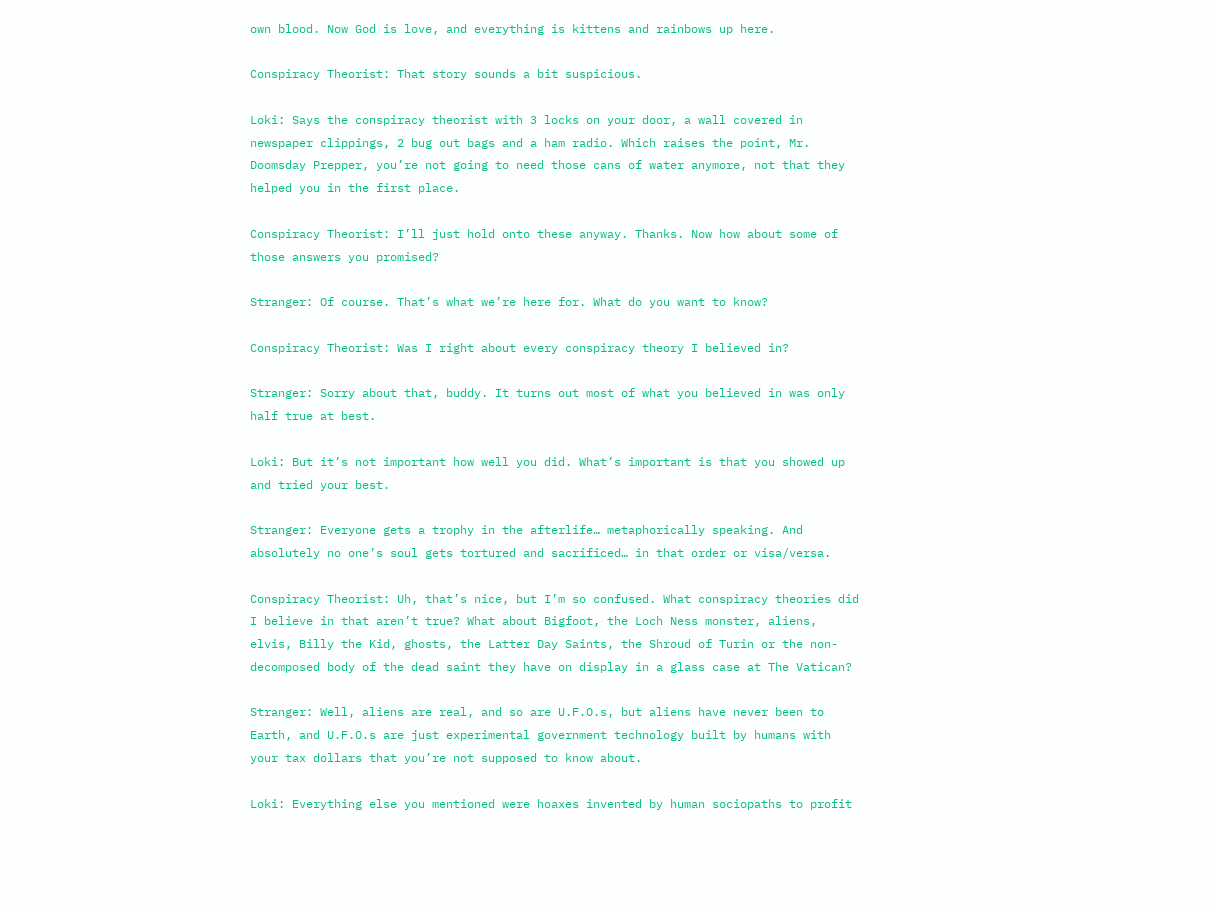own blood. Now God is love, and everything is kittens and rainbows up here.

Conspiracy Theorist: That story sounds a bit suspicious.

Loki: Says the conspiracy theorist with 3 locks on your door, a wall covered in newspaper clippings, 2 bug out bags and a ham radio. Which raises the point, Mr. Doomsday Prepper, you’re not going to need those cans of water anymore, not that they helped you in the first place.

Conspiracy Theorist: I’ll just hold onto these anyway. Thanks. Now how about some of those answers you promised?

Stranger: Of course. That’s what we’re here for. What do you want to know?

Conspiracy Theorist: Was I right about every conspiracy theory I believed in?

Stranger: Sorry about that, buddy. It turns out most of what you believed in was only half true at best.

Loki: But it’s not important how well you did. What’s important is that you showed up and tried your best.

Stranger: Everyone gets a trophy in the afterlife… metaphorically speaking. And absolutely no one’s soul gets tortured and sacrificed… in that order or visa/versa.

Conspiracy Theorist: Uh, that’s nice, but I’m so confused. What conspiracy theories did I believe in that aren’t true? What about Bigfoot, the Loch Ness monster, aliens, elvis, Billy the Kid, ghosts, the Latter Day Saints, the Shroud of Turin or the non-decomposed body of the dead saint they have on display in a glass case at The Vatican?

Stranger: Well, aliens are real, and so are U.F.O.s, but aliens have never been to Earth, and U.F.O.s are just experimental government technology built by humans with your tax dollars that you’re not supposed to know about.

Loki: Everything else you mentioned were hoaxes invented by human sociopaths to profit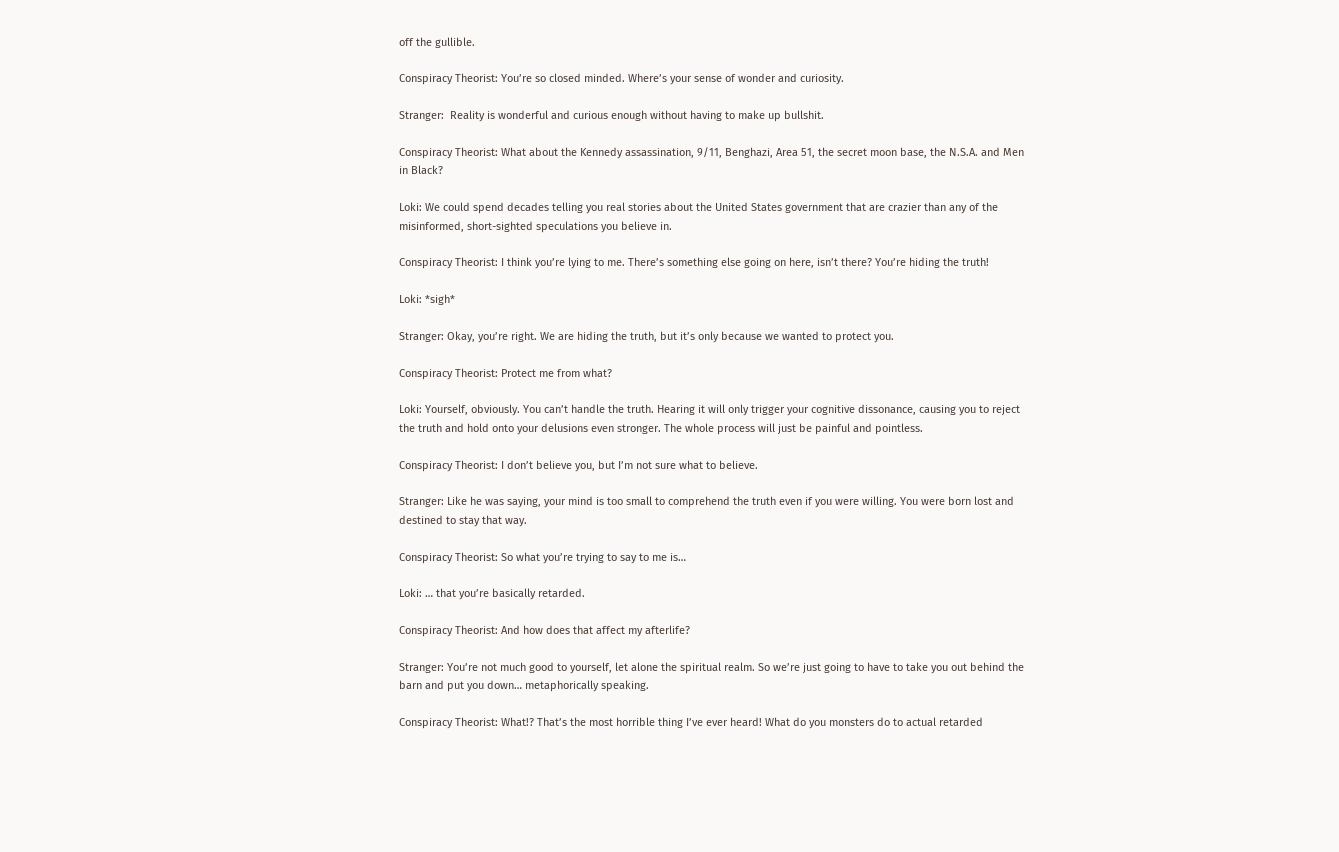off the gullible.

Conspiracy Theorist: You’re so closed minded. Where’s your sense of wonder and curiosity.

Stranger:  Reality is wonderful and curious enough without having to make up bullshit.

Conspiracy Theorist: What about the Kennedy assassination, 9/11, Benghazi, Area 51, the secret moon base, the N.S.A. and Men in Black?

Loki: We could spend decades telling you real stories about the United States government that are crazier than any of the misinformed, short-sighted speculations you believe in.

Conspiracy Theorist: I think you’re lying to me. There’s something else going on here, isn’t there? You’re hiding the truth!

Loki: *sigh*

Stranger: Okay, you’re right. We are hiding the truth, but it’s only because we wanted to protect you.

Conspiracy Theorist: Protect me from what?

Loki: Yourself, obviously. You can’t handle the truth. Hearing it will only trigger your cognitive dissonance, causing you to reject the truth and hold onto your delusions even stronger. The whole process will just be painful and pointless.

Conspiracy Theorist: I don’t believe you, but I’m not sure what to believe.

Stranger: Like he was saying, your mind is too small to comprehend the truth even if you were willing. You were born lost and destined to stay that way.

Conspiracy Theorist: So what you’re trying to say to me is…

Loki: … that you’re basically retarded.

Conspiracy Theorist: And how does that affect my afterlife?

Stranger: You’re not much good to yourself, let alone the spiritual realm. So we’re just going to have to take you out behind the barn and put you down… metaphorically speaking.

Conspiracy Theorist: What!? That’s the most horrible thing I’ve ever heard! What do you monsters do to actual retarded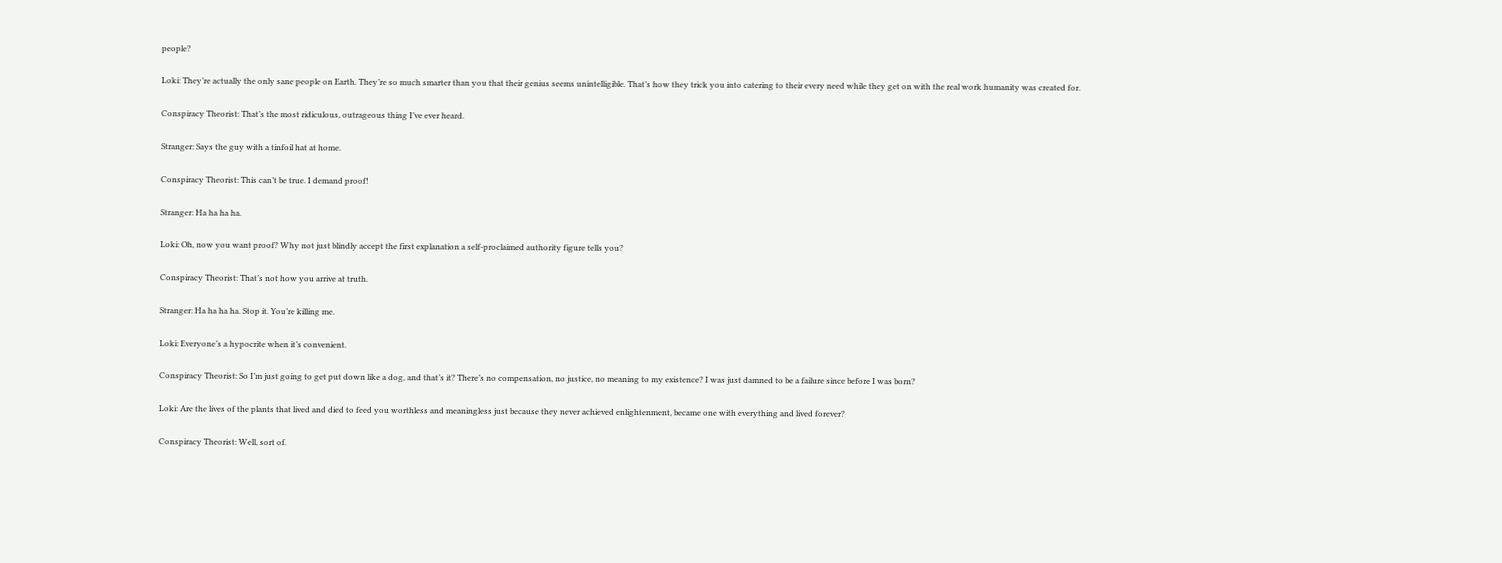people?

Loki: They’re actually the only sane people on Earth. They’re so much smarter than you that their genius seems unintelligible. That’s how they trick you into catering to their every need while they get on with the real work humanity was created for.

Conspiracy Theorist: That’s the most ridiculous, outrageous thing I’ve ever heard.

Stranger: Says the guy with a tinfoil hat at home.

Conspiracy Theorist: This can’t be true. I demand proof!

Stranger: Ha ha ha ha.

Loki: Oh, now you want proof? Why not just blindly accept the first explanation a self-proclaimed authority figure tells you?

Conspiracy Theorist: That’s not how you arrive at truth.

Stranger: Ha ha ha ha. Stop it. You’re killing me.

Loki: Everyone’s a hypocrite when it’s convenient.

Conspiracy Theorist: So I’m just going to get put down like a dog, and that’s it? There’s no compensation, no justice, no meaning to my existence? I was just damned to be a failure since before I was born?

Loki: Are the lives of the plants that lived and died to feed you worthless and meaningless just because they never achieved enlightenment, became one with everything and lived forever?

Conspiracy Theorist: Well, sort of.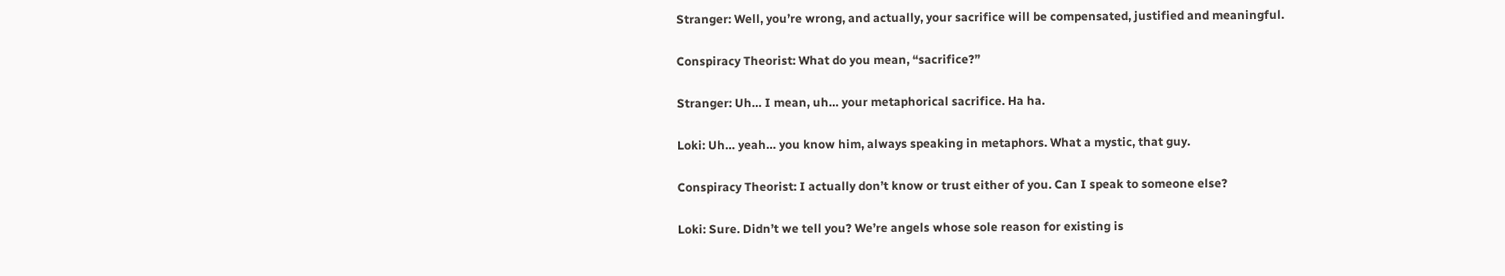Stranger: Well, you’re wrong, and actually, your sacrifice will be compensated, justified and meaningful.

Conspiracy Theorist: What do you mean, “sacrifice?”

Stranger: Uh… I mean, uh… your metaphorical sacrifice. Ha ha.

Loki: Uh… yeah… you know him, always speaking in metaphors. What a mystic, that guy.

Conspiracy Theorist: I actually don’t know or trust either of you. Can I speak to someone else?

Loki: Sure. Didn’t we tell you? We’re angels whose sole reason for existing is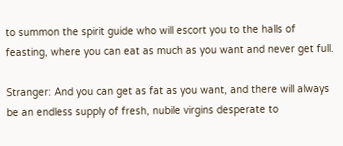to summon the spirit guide who will escort you to the halls of feasting, where you can eat as much as you want and never get full.

Stranger: And you can get as fat as you want, and there will always be an endless supply of fresh, nubile virgins desperate to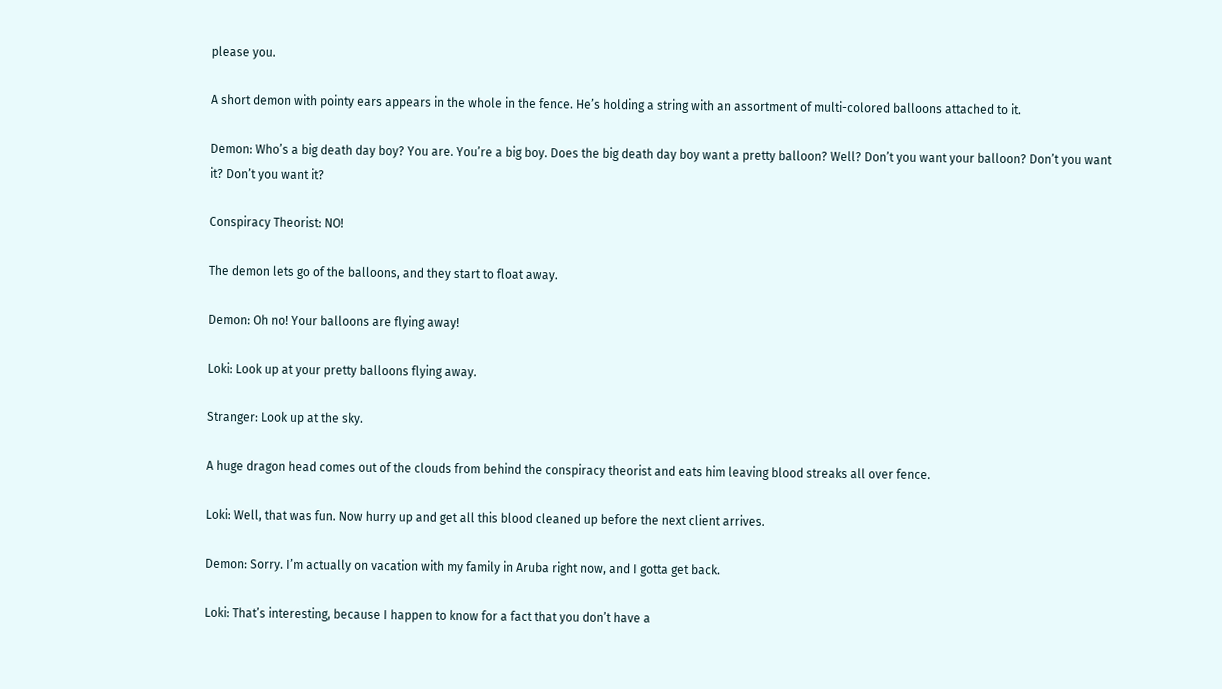please you.

A short demon with pointy ears appears in the whole in the fence. He’s holding a string with an assortment of multi-colored balloons attached to it.

Demon: Who’s a big death day boy? You are. You’re a big boy. Does the big death day boy want a pretty balloon? Well? Don’t you want your balloon? Don’t you want it? Don’t you want it?

Conspiracy Theorist: NO!

The demon lets go of the balloons, and they start to float away.

Demon: Oh no! Your balloons are flying away!

Loki: Look up at your pretty balloons flying away.

Stranger: Look up at the sky.

A huge dragon head comes out of the clouds from behind the conspiracy theorist and eats him leaving blood streaks all over fence.

Loki: Well, that was fun. Now hurry up and get all this blood cleaned up before the next client arrives.

Demon: Sorry. I’m actually on vacation with my family in Aruba right now, and I gotta get back.

Loki: That’s interesting, because I happen to know for a fact that you don’t have a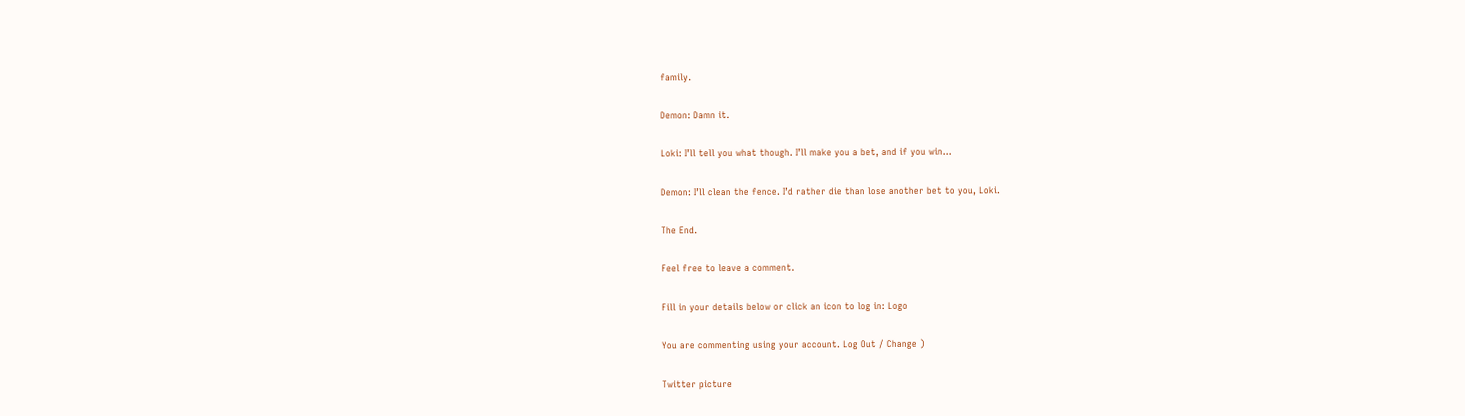family.

Demon: Damn it.

Loki: I’ll tell you what though. I’ll make you a bet, and if you win…

Demon: I’ll clean the fence. I’d rather die than lose another bet to you, Loki.

The End.

Feel free to leave a comment.

Fill in your details below or click an icon to log in: Logo

You are commenting using your account. Log Out / Change )

Twitter picture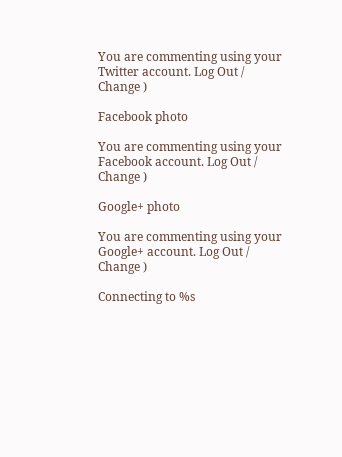You are commenting using your Twitter account. Log Out / Change )

Facebook photo

You are commenting using your Facebook account. Log Out / Change )

Google+ photo

You are commenting using your Google+ account. Log Out / Change )

Connecting to %s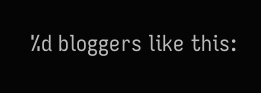%d bloggers like this: